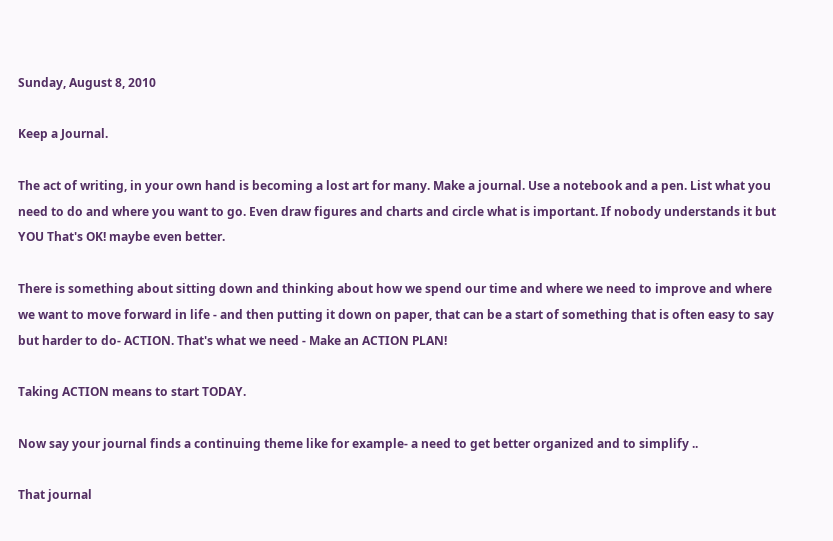Sunday, August 8, 2010

Keep a Journal.

The act of writing, in your own hand is becoming a lost art for many. Make a journal. Use a notebook and a pen. List what you need to do and where you want to go. Even draw figures and charts and circle what is important. If nobody understands it but YOU That's OK! maybe even better.

There is something about sitting down and thinking about how we spend our time and where we need to improve and where we want to move forward in life - and then putting it down on paper, that can be a start of something that is often easy to say but harder to do- ACTION. That's what we need - Make an ACTION PLAN!

Taking ACTION means to start TODAY.

Now say your journal finds a continuing theme like for example- a need to get better organized and to simplify ..

That journal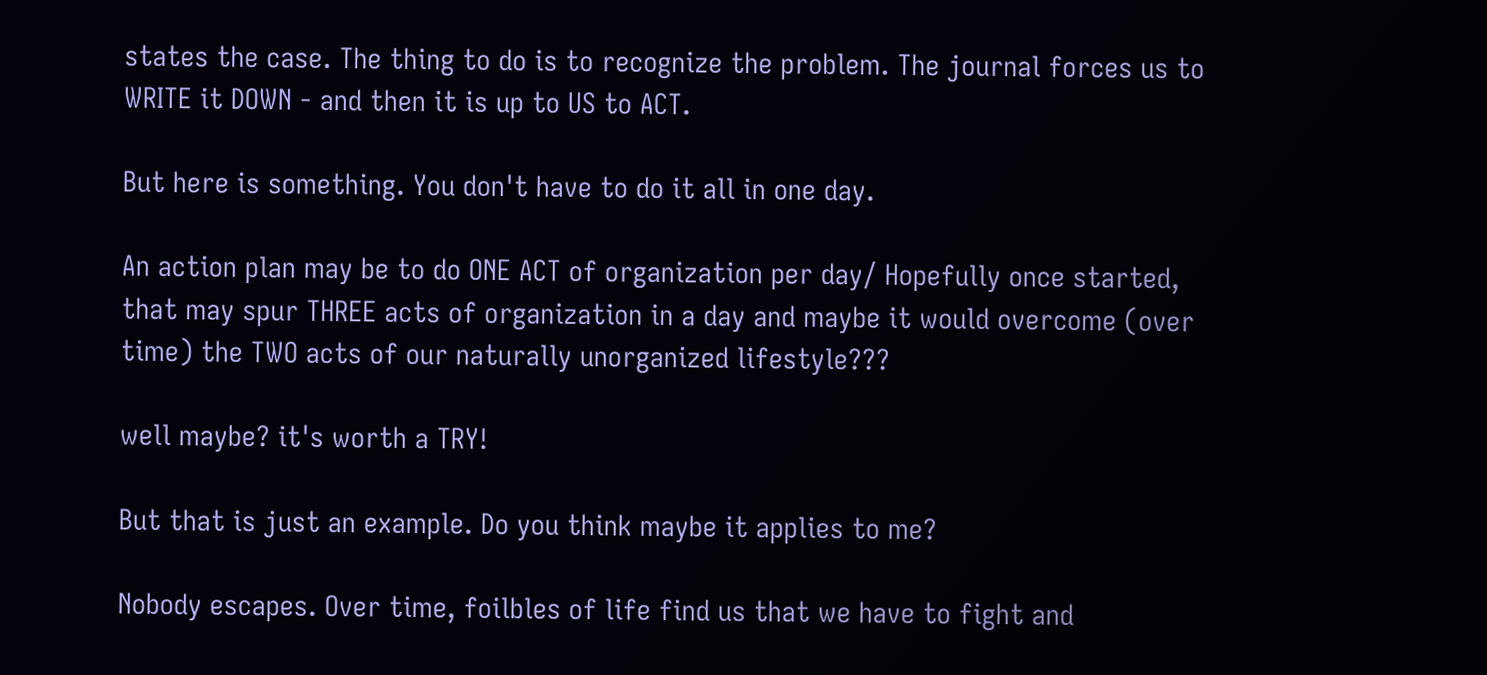states the case. The thing to do is to recognize the problem. The journal forces us to WRITE it DOWN - and then it is up to US to ACT.

But here is something. You don't have to do it all in one day.

An action plan may be to do ONE ACT of organization per day/ Hopefully once started, that may spur THREE acts of organization in a day and maybe it would overcome (over time) the TWO acts of our naturally unorganized lifestyle???

well maybe? it's worth a TRY!

But that is just an example. Do you think maybe it applies to me?

Nobody escapes. Over time, foilbles of life find us that we have to fight and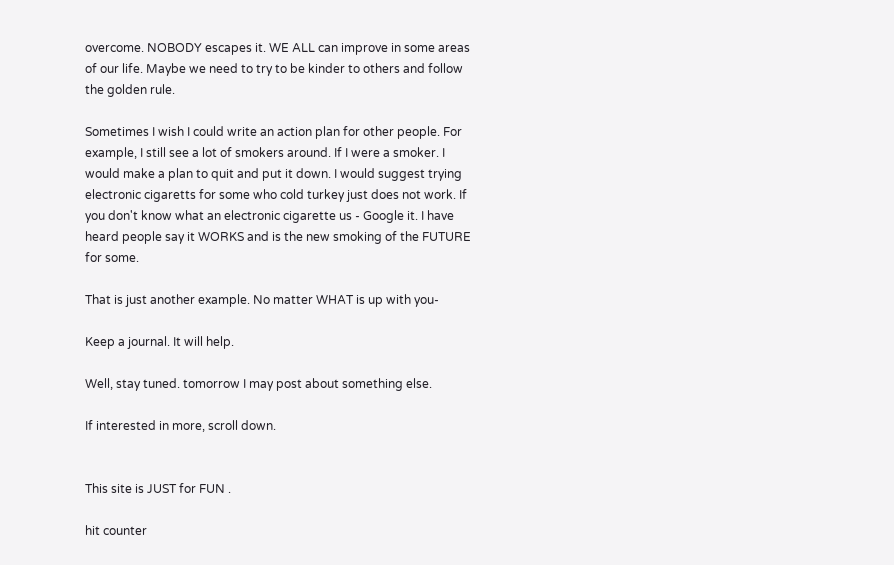overcome. NOBODY escapes it. WE ALL can improve in some areas of our life. Maybe we need to try to be kinder to others and follow the golden rule.

Sometimes I wish I could write an action plan for other people. For example, I still see a lot of smokers around. If I were a smoker. I would make a plan to quit and put it down. I would suggest trying electronic cigaretts for some who cold turkey just does not work. If you don't know what an electronic cigarette us - Google it. I have heard people say it WORKS and is the new smoking of the FUTURE for some.

That is just another example. No matter WHAT is up with you-

Keep a journal. It will help.

Well, stay tuned. tomorrow I may post about something else.

If interested in more, scroll down.


This site is JUST for FUN .

hit counter